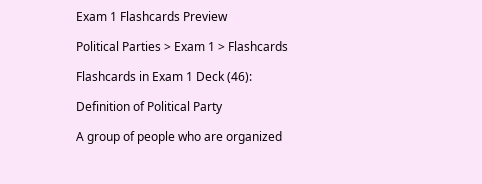Exam 1 Flashcards Preview

Political Parties > Exam 1 > Flashcards

Flashcards in Exam 1 Deck (46):

Definition of Political Party

A group of people who are organized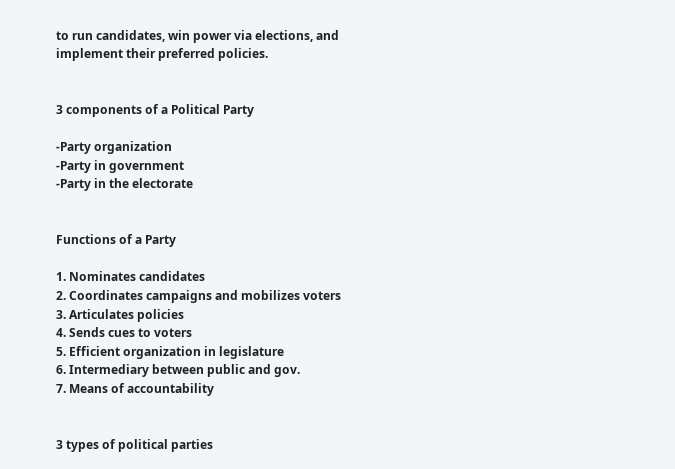to run candidates, win power via elections, and implement their preferred policies.


3 components of a Political Party

-Party organization
-Party in government
-Party in the electorate


Functions of a Party

1. Nominates candidates
2. Coordinates campaigns and mobilizes voters
3. Articulates policies
4. Sends cues to voters
5. Efficient organization in legislature
6. Intermediary between public and gov.
7. Means of accountability


3 types of political parties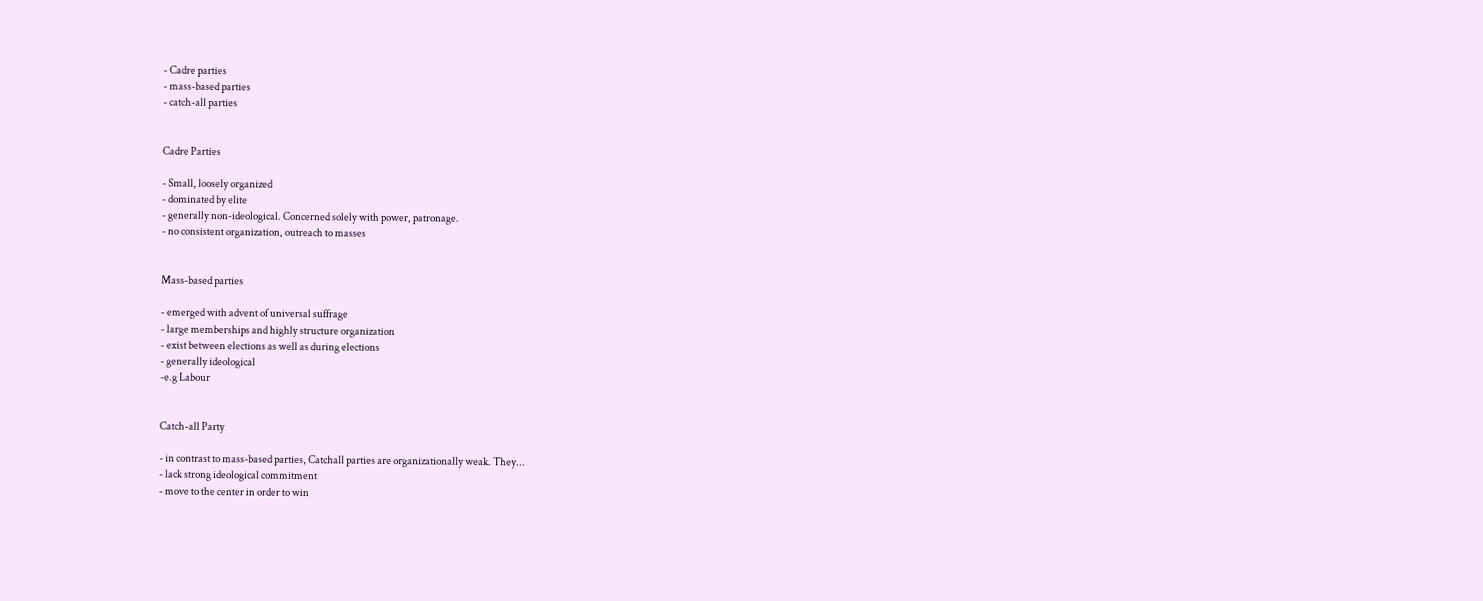- Cadre parties
- mass-based parties
- catch-all parties


Cadre Parties

- Small, loosely organized
- dominated by elite
- generally non-ideological. Concerned solely with power, patronage.
- no consistent organization, outreach to masses


Mass-based parties

- emerged with advent of universal suffrage
- large memberships and highly structure organization
- exist between elections as well as during elections
- generally ideological
-e.g Labour


Catch-all Party

- in contrast to mass-based parties, Catchall parties are organizationally weak. They...
- lack strong ideological commitment
- move to the center in order to win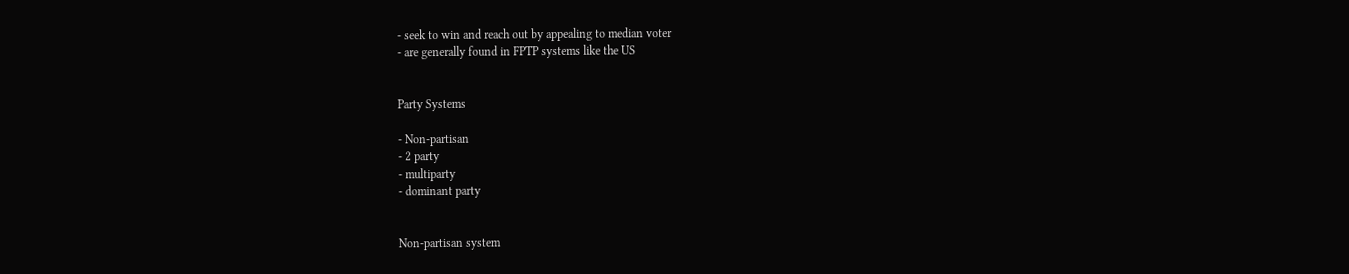- seek to win and reach out by appealing to median voter
- are generally found in FPTP systems like the US


Party Systems

- Non-partisan
- 2 party
- multiparty
- dominant party


Non-partisan system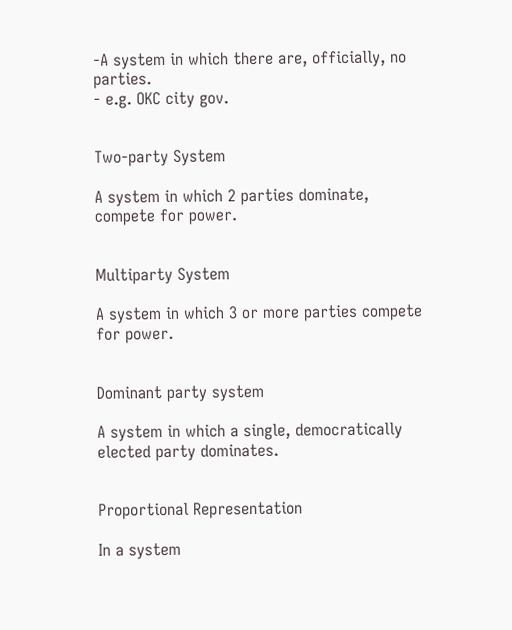-A system in which there are, officially, no parties.
- e.g. OKC city gov.


Two-party System

A system in which 2 parties dominate, compete for power.


Multiparty System

A system in which 3 or more parties compete for power.


Dominant party system

A system in which a single, democratically elected party dominates.


Proportional Representation

In a system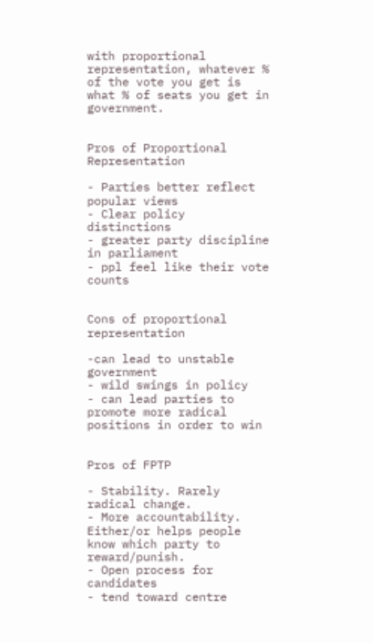with proportional representation, whatever % of the vote you get is what % of seats you get in government.


Pros of Proportional Representation

- Parties better reflect popular views
- Clear policy distinctions
- greater party discipline in parliament
- ppl feel like their vote counts


Cons of proportional representation

-can lead to unstable government
- wild swings in policy
- can lead parties to promote more radical positions in order to win


Pros of FPTP

- Stability. Rarely radical change.
- More accountability. Either/or helps people know which party to reward/punish.
- Open process for candidates
- tend toward centre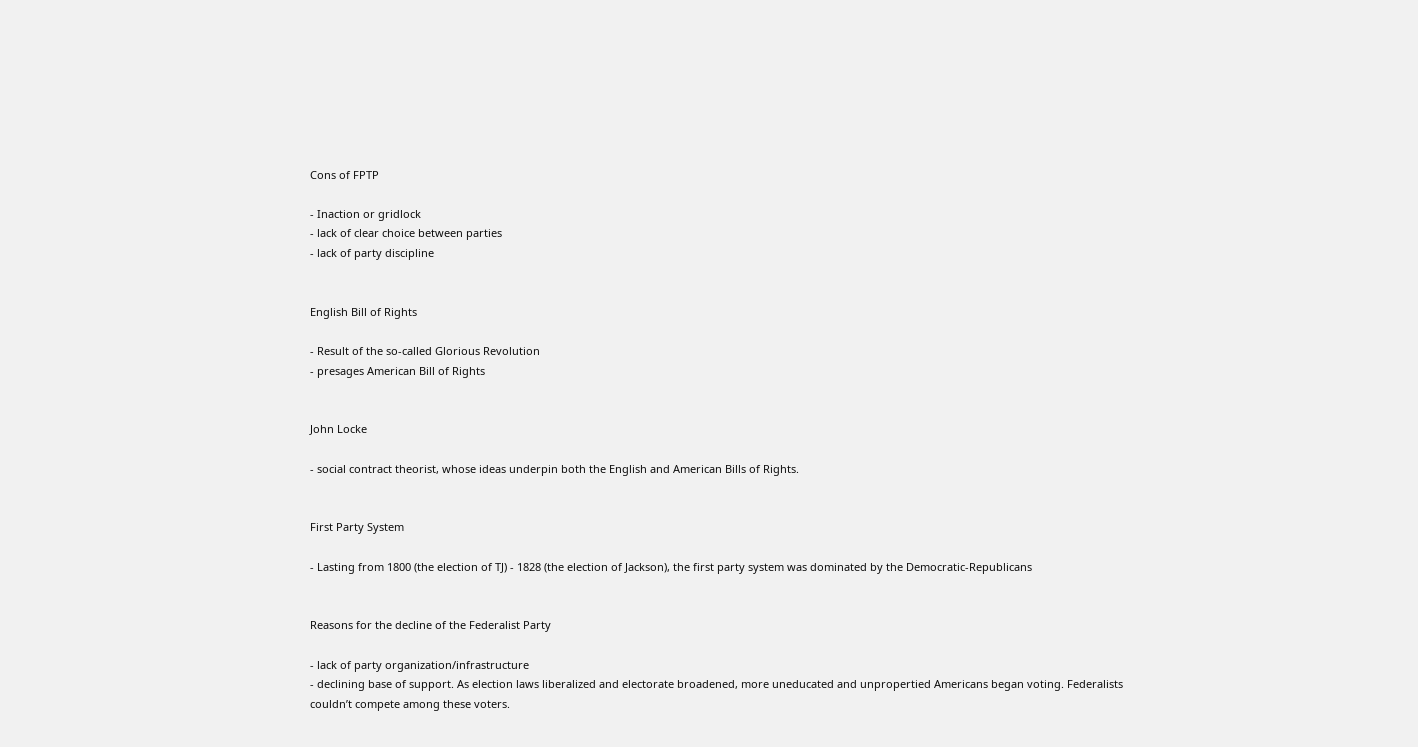Cons of FPTP

- Inaction or gridlock
- lack of clear choice between parties
- lack of party discipline


English Bill of Rights

- Result of the so-called Glorious Revolution
- presages American Bill of Rights


John Locke

- social contract theorist, whose ideas underpin both the English and American Bills of Rights.


First Party System

- Lasting from 1800 (the election of TJ) - 1828 (the election of Jackson), the first party system was dominated by the Democratic-Republicans


Reasons for the decline of the Federalist Party

- lack of party organization/infrastructure
- declining base of support. As election laws liberalized and electorate broadened, more uneducated and unpropertied Americans began voting. Federalists couldn’t compete among these voters.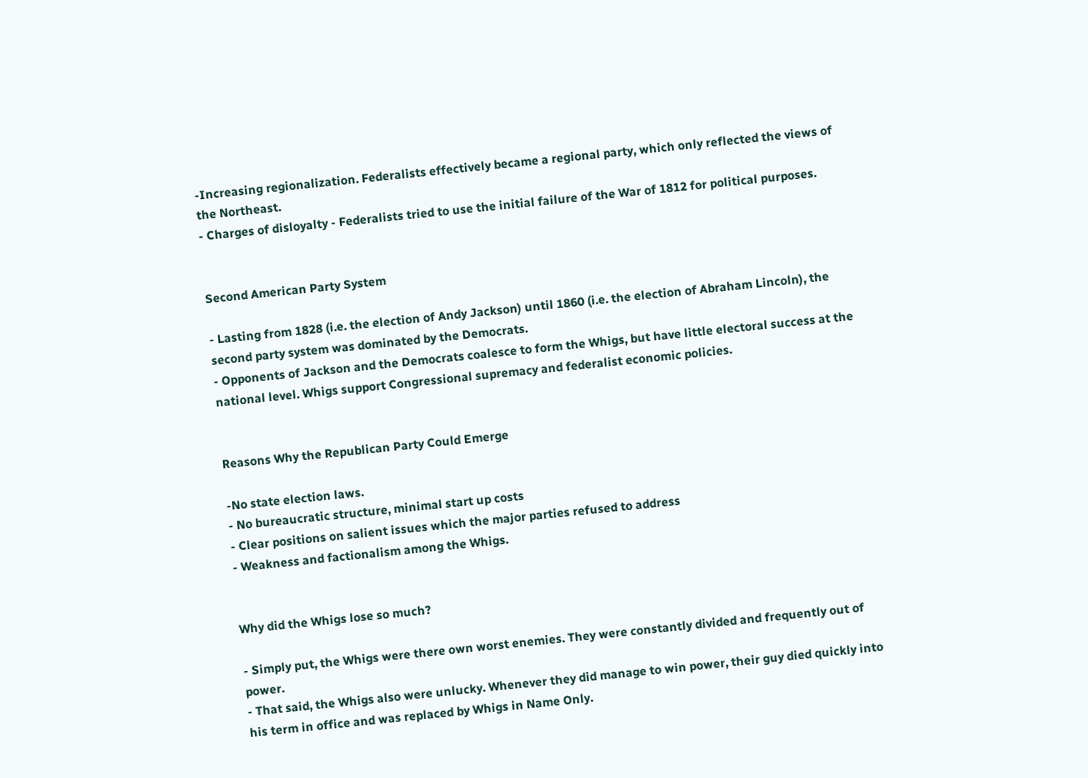-Increasing regionalization. Federalists effectively became a regional party, which only reflected the views of the Northeast.
- Charges of disloyalty - Federalists tried to use the initial failure of the War of 1812 for political purposes.


Second American Party System

- Lasting from 1828 (i.e. the election of Andy Jackson) until 1860 (i.e. the election of Abraham Lincoln), the second party system was dominated by the Democrats.
- Opponents of Jackson and the Democrats coalesce to form the Whigs, but have little electoral success at the national level. Whigs support Congressional supremacy and federalist economic policies.


Reasons Why the Republican Party Could Emerge

-No state election laws.
- No bureaucratic structure, minimal start up costs
- Clear positions on salient issues which the major parties refused to address
- Weakness and factionalism among the Whigs.


Why did the Whigs lose so much?

- Simply put, the Whigs were there own worst enemies. They were constantly divided and frequently out of power.
- That said, the Whigs also were unlucky. Whenever they did manage to win power, their guy died quickly into his term in office and was replaced by Whigs in Name Only.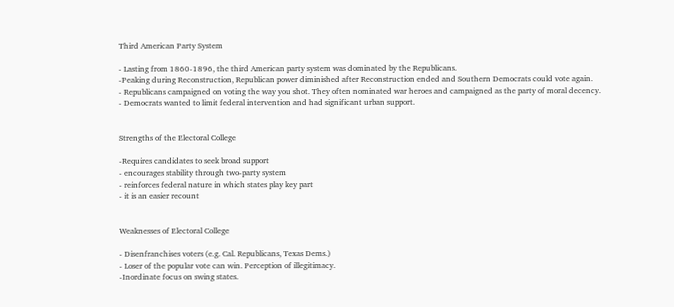Third American Party System

- Lasting from 1860-1896, the third American party system was dominated by the Republicans.
-Peaking during Reconstruction, Republican power diminished after Reconstruction ended and Southern Democrats could vote again.
- Republicans campaigned on voting the way you shot. They often nominated war heroes and campaigned as the party of moral decency.
- Democrats wanted to limit federal intervention and had significant urban support.


Strengths of the Electoral College

-Requires candidates to seek broad support
- encourages stability through two-party system
- reinforces federal nature in which states play key part
- it is an easier recount


Weaknesses of Electoral College

- Disenfranchises voters (e.g. Cal. Republicans, Texas Dems.)
- Loser of the popular vote can win. Perception of illegitimacy.
-Inordinate focus on swing states.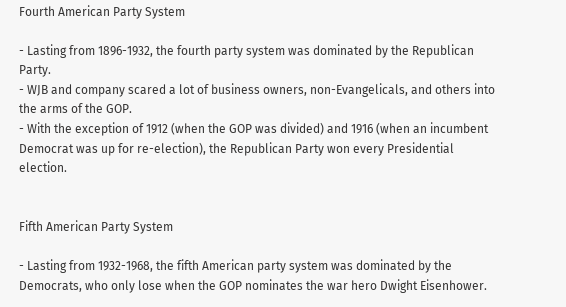Fourth American Party System

- Lasting from 1896-1932, the fourth party system was dominated by the Republican Party.
- WJB and company scared a lot of business owners, non-Evangelicals, and others into the arms of the GOP.
- With the exception of 1912 (when the GOP was divided) and 1916 (when an incumbent Democrat was up for re-election), the Republican Party won every Presidential election.


Fifth American Party System

- Lasting from 1932-1968, the fifth American party system was dominated by the Democrats, who only lose when the GOP nominates the war hero Dwight Eisenhower.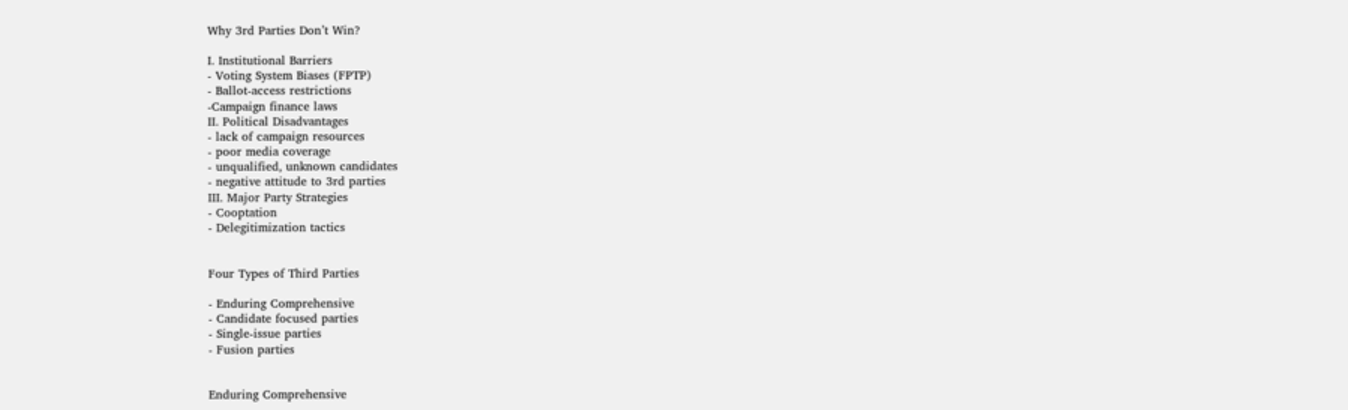Why 3rd Parties Don’t Win?

I. Institutional Barriers
- Voting System Biases (FPTP)
- Ballot-access restrictions
-Campaign finance laws
II. Political Disadvantages
- lack of campaign resources
- poor media coverage
- unqualified, unknown candidates
- negative attitude to 3rd parties
III. Major Party Strategies
- Cooptation
- Delegitimization tactics


Four Types of Third Parties

- Enduring Comprehensive
- Candidate focused parties
- Single-issue parties
- Fusion parties


Enduring Comprehensive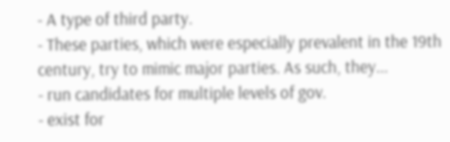- A type of third party.
- These parties, which were especially prevalent in the 19th century, try to mimic major parties. As such, they...
- run candidates for multiple levels of gov.
- exist for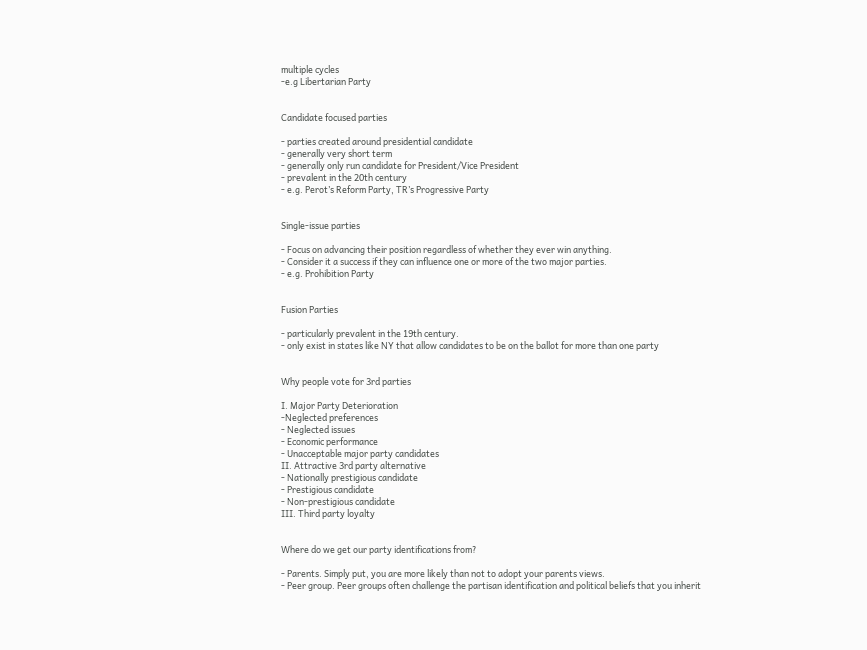multiple cycles
-e.g Libertarian Party


Candidate focused parties

- parties created around presidential candidate
- generally very short term
- generally only run candidate for President/Vice President
- prevalent in the 20th century
- e.g. Perot’s Reform Party, TR’s Progressive Party


Single-issue parties

- Focus on advancing their position regardless of whether they ever win anything.
- Consider it a success if they can influence one or more of the two major parties.
- e.g. Prohibition Party


Fusion Parties

- particularly prevalent in the 19th century.
- only exist in states like NY that allow candidates to be on the ballot for more than one party


Why people vote for 3rd parties

I. Major Party Deterioration
-Neglected preferences
- Neglected issues
- Economic performance
- Unacceptable major party candidates
II. Attractive 3rd party alternative
- Nationally prestigious candidate
- Prestigious candidate
- Non-prestigious candidate
III. Third party loyalty


Where do we get our party identifications from?

- Parents. Simply put, you are more likely than not to adopt your parents views.
- Peer group. Peer groups often challenge the partisan identification and political beliefs that you inherit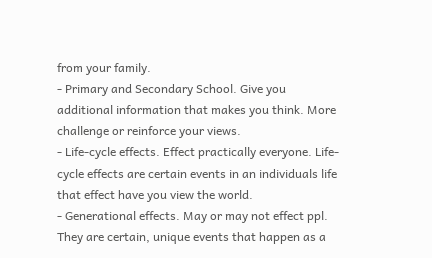from your family.
- Primary and Secondary School. Give you additional information that makes you think. More challenge or reinforce your views.
- Life-cycle effects. Effect practically everyone. Life-cycle effects are certain events in an individuals life that effect have you view the world.
- Generational effects. May or may not effect ppl. They are certain, unique events that happen as a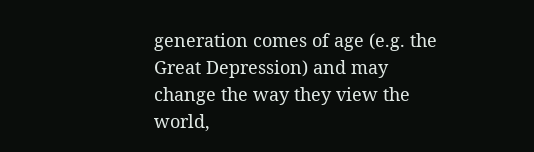generation comes of age (e.g. the Great Depression) and may change the way they view the world,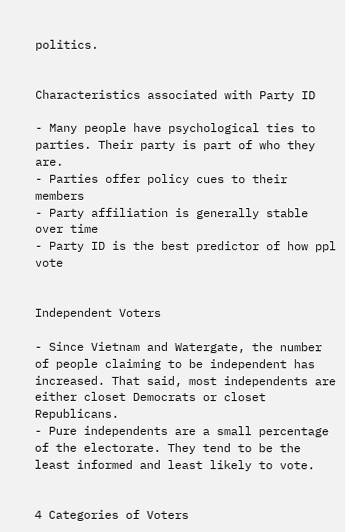politics.


Characteristics associated with Party ID

- Many people have psychological ties to parties. Their party is part of who they are.
- Parties offer policy cues to their members
- Party affiliation is generally stable over time
- Party ID is the best predictor of how ppl vote


Independent Voters

- Since Vietnam and Watergate, the number of people claiming to be independent has increased. That said, most independents are either closet Democrats or closet Republicans.
- Pure independents are a small percentage of the electorate. They tend to be the least informed and least likely to vote.


4 Categories of Voters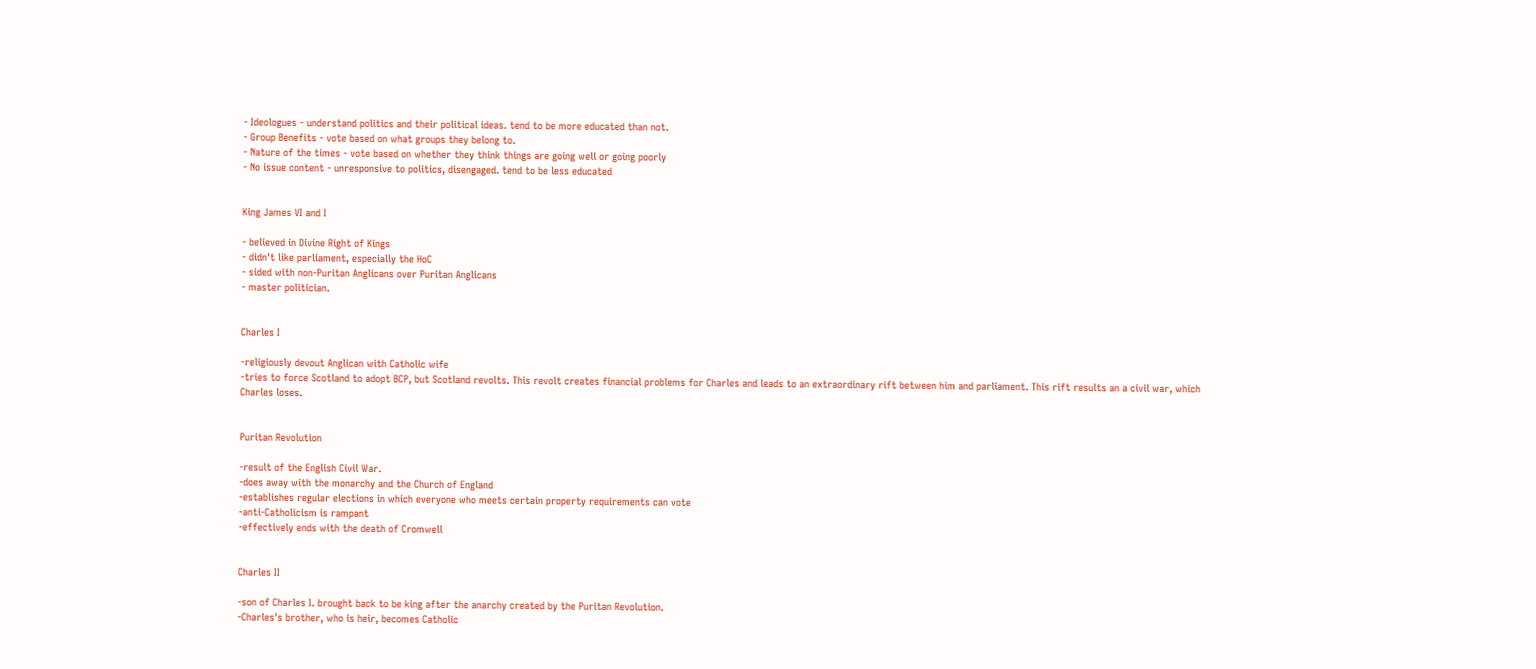- Ideologues - understand politics and their political ideas. tend to be more educated than not.
- Group Benefits - vote based on what groups they belong to.
- Nature of the times - vote based on whether they think things are going well or going poorly
- No issue content - unresponsive to politics, disengaged. tend to be less educated


King James VI and I

- believed in Divine Right of Kings
- didn't like parliament, especially the HoC
- sided with non-Puritan Anglicans over Puritan Anglicans
- master politician.


Charles I

-religiously devout Anglican with Catholic wife
-tries to force Scotland to adopt BCP, but Scotland revolts. This revolt creates financial problems for Charles and leads to an extraordinary rift between him and parliament. This rift results an a civil war, which Charles loses.


Puritan Revolution

-result of the English Civil War.
-does away with the monarchy and the Church of England
-establishes regular elections in which everyone who meets certain property requirements can vote
-anti-Catholicism is rampant
-effectively ends with the death of Cromwell


Charles II

-son of Charles I. brought back to be king after the anarchy created by the Puritan Revolution.
-Charles's brother, who is heir, becomes Catholic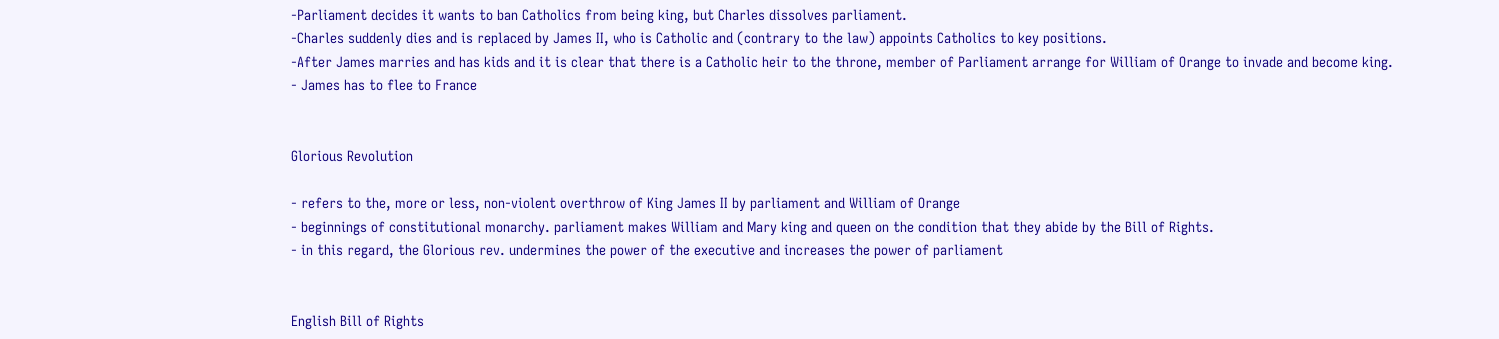-Parliament decides it wants to ban Catholics from being king, but Charles dissolves parliament.
-Charles suddenly dies and is replaced by James II, who is Catholic and (contrary to the law) appoints Catholics to key positions.
-After James marries and has kids and it is clear that there is a Catholic heir to the throne, member of Parliament arrange for William of Orange to invade and become king.
- James has to flee to France


Glorious Revolution

- refers to the, more or less, non-violent overthrow of King James II by parliament and William of Orange
- beginnings of constitutional monarchy. parliament makes William and Mary king and queen on the condition that they abide by the Bill of Rights.
- in this regard, the Glorious rev. undermines the power of the executive and increases the power of parliament


English Bill of Rights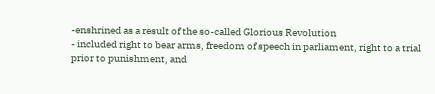-enshrined as a result of the so-called Glorious Revolution
- included right to bear arms, freedom of speech in parliament, right to a trial prior to punishment, and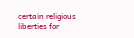certain religious liberties for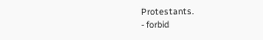Protestants.
- forbid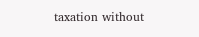taxation without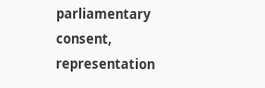parliamentary consent, representation